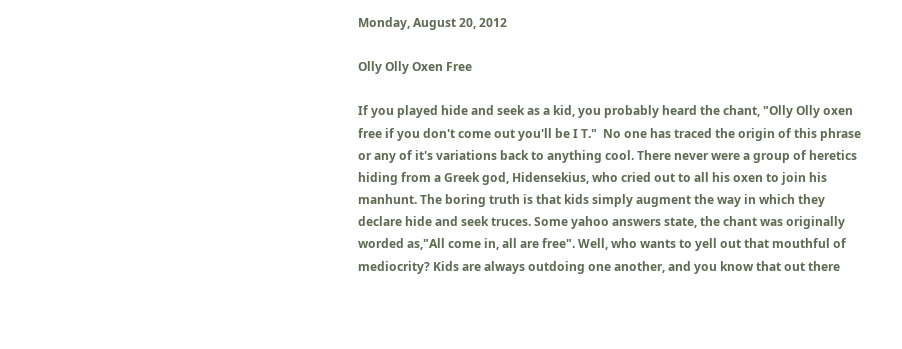Monday, August 20, 2012

Olly Olly Oxen Free

If you played hide and seek as a kid, you probably heard the chant, "Olly Olly oxen free if you don't come out you'll be I T."  No one has traced the origin of this phrase or any of it's variations back to anything cool. There never were a group of heretics hiding from a Greek god, Hidensekius, who cried out to all his oxen to join his manhunt. The boring truth is that kids simply augment the way in which they declare hide and seek truces. Some yahoo answers state, the chant was originally worded as,"All come in, all are free". Well, who wants to yell out that mouthful of mediocrity? Kids are always outdoing one another, and you know that out there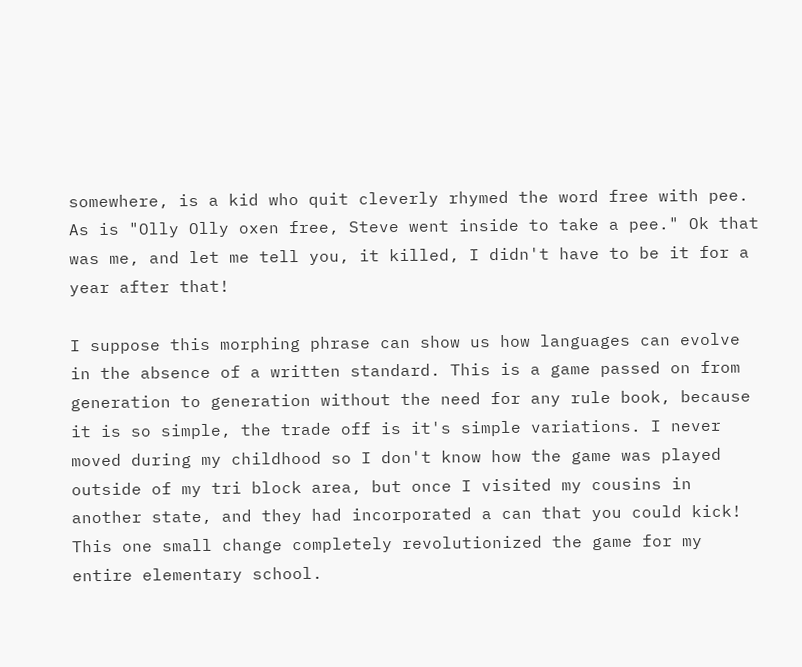somewhere, is a kid who quit cleverly rhymed the word free with pee. As is "Olly Olly oxen free, Steve went inside to take a pee." Ok that was me, and let me tell you, it killed, I didn't have to be it for a year after that!

I suppose this morphing phrase can show us how languages can evolve in the absence of a written standard. This is a game passed on from generation to generation without the need for any rule book, because it is so simple, the trade off is it's simple variations. I never moved during my childhood so I don't know how the game was played outside of my tri block area, but once I visited my cousins in another state, and they had incorporated a can that you could kick! This one small change completely revolutionized the game for my entire elementary school.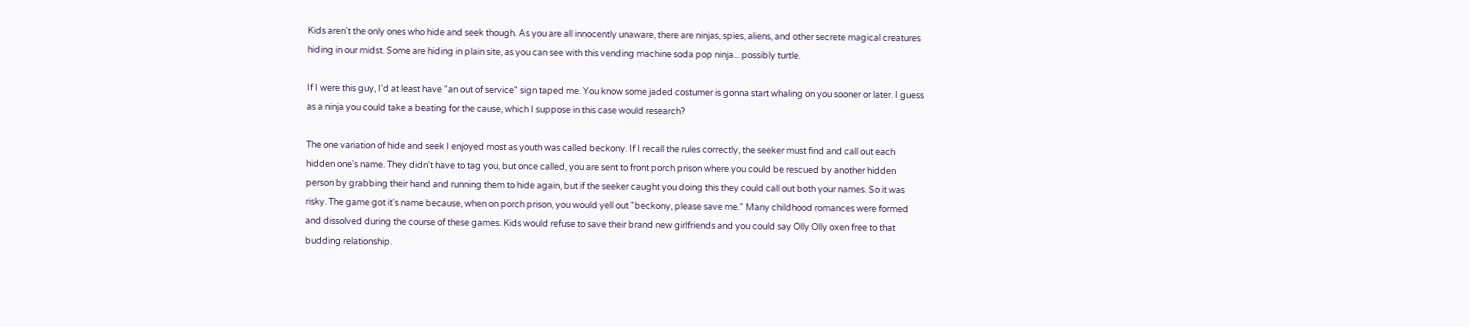Kids aren't the only ones who hide and seek though. As you are all innocently unaware, there are ninjas, spies, aliens, and other secrete magical creatures hiding in our midst. Some are hiding in plain site, as you can see with this vending machine soda pop ninja... possibly turtle.

If I were this guy, I'd at least have "an out of service" sign taped me. You know some jaded costumer is gonna start whaling on you sooner or later. I guess as a ninja you could take a beating for the cause, which I suppose in this case would research?

The one variation of hide and seek I enjoyed most as youth was called beckony. If I recall the rules correctly, the seeker must find and call out each hidden one's name. They didn't have to tag you, but once called, you are sent to front porch prison where you could be rescued by another hidden person by grabbing their hand and running them to hide again, but if the seeker caught you doing this they could call out both your names. So it was risky. The game got it's name because, when on porch prison, you would yell out "beckony, please save me." Many childhood romances were formed and dissolved during the course of these games. Kids would refuse to save their brand new girlfriends and you could say Olly Olly oxen free to that budding relationship.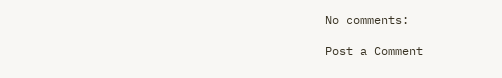No comments:

Post a Comment